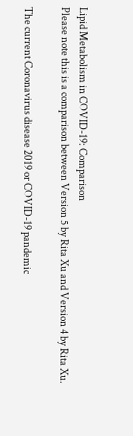Lipid Metabolism in COVID-19: Comparison
Please note this is a comparison between Version 5 by Rita Xu and Version 4 by Rita Xu.

The current Coronavirus disease 2019 or COVID-19 pandemic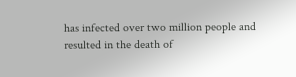has infected over two million people and resulted in the death of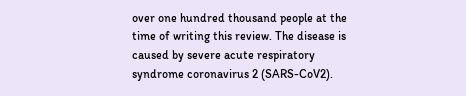over one hundred thousand people at the time of writing this review. The disease is caused by severe acute respiratory syndrome coronavirus 2 (SARS-CoV2).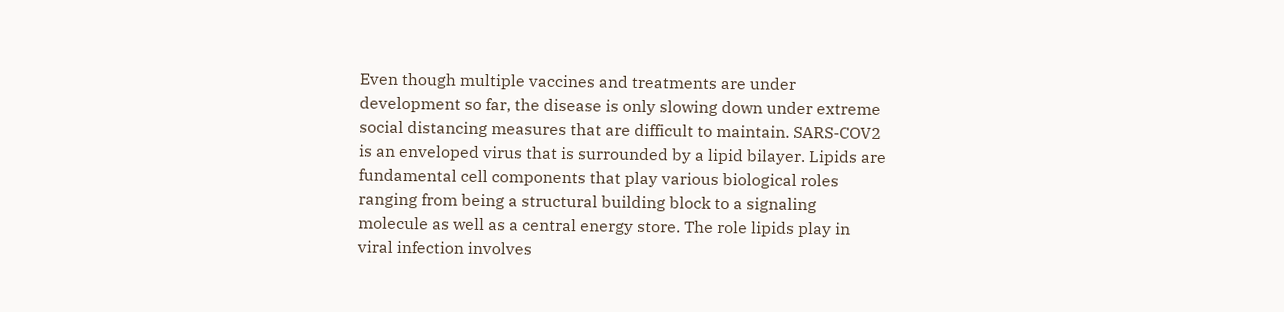Even though multiple vaccines and treatments are under development so far, the disease is only slowing down under extreme social distancing measures that are difficult to maintain. SARS-COV2 is an enveloped virus that is surrounded by a lipid bilayer. Lipids are fundamental cell components that play various biological roles ranging from being a structural building block to a signaling molecule as well as a central energy store. The role lipids play in viral infection involves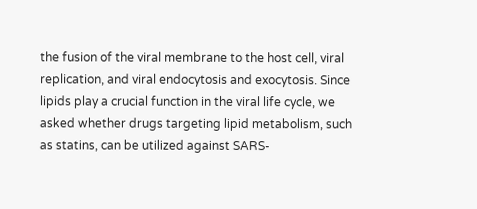the fusion of the viral membrane to the host cell, viral replication, and viral endocytosis and exocytosis. Since lipids play a crucial function in the viral life cycle, we asked whether drugs targeting lipid metabolism, such as statins, can be utilized against SARS-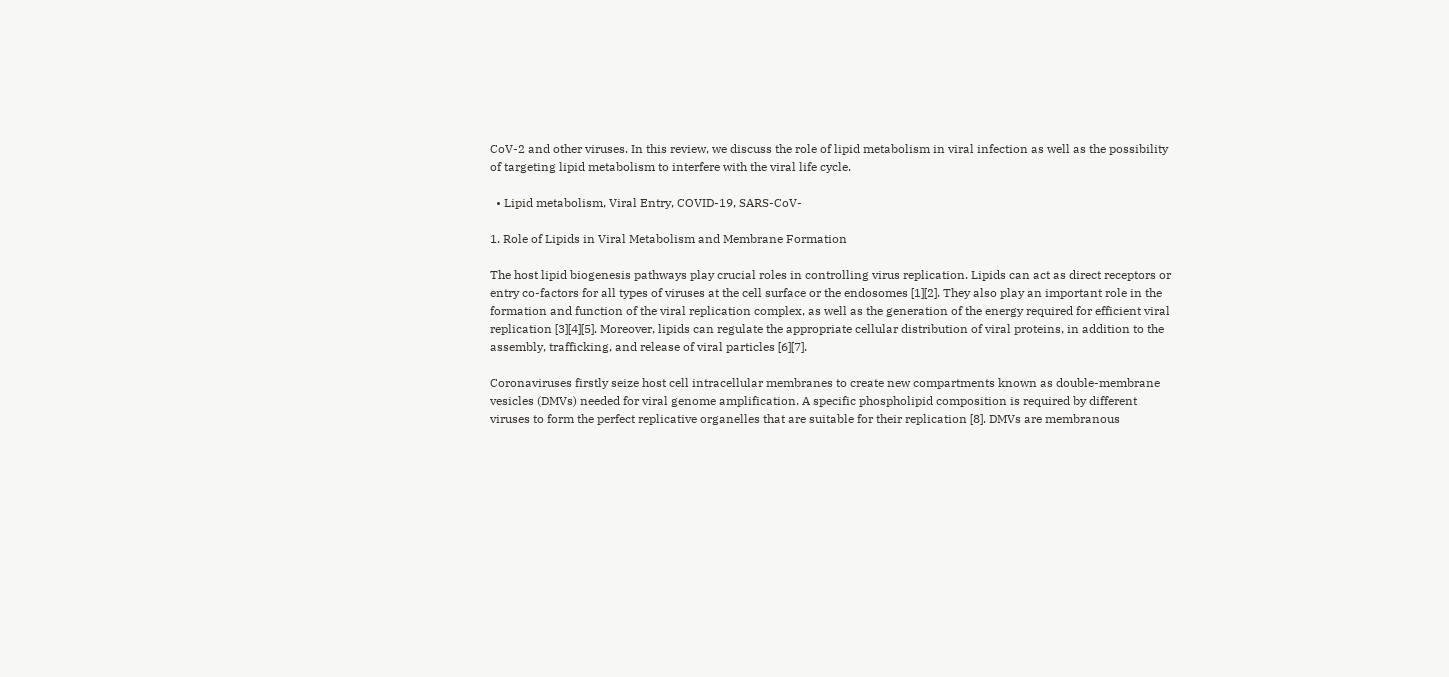CoV-2 and other viruses. In this review, we discuss the role of lipid metabolism in viral infection as well as the possibility of targeting lipid metabolism to interfere with the viral life cycle.

  • Lipid metabolism, Viral Entry, COVID-19, SARS-CoV-

1. Role of Lipids in Viral Metabolism and Membrane Formation

The host lipid biogenesis pathways play crucial roles in controlling virus replication. Lipids can act as direct receptors or entry co-factors for all types of viruses at the cell surface or the endosomes [1][2]. They also play an important role in the formation and function of the viral replication complex, as well as the generation of the energy required for efficient viral replication [3][4][5]. Moreover, lipids can regulate the appropriate cellular distribution of viral proteins, in addition to the assembly, trafficking, and release of viral particles [6][7].

Coronaviruses firstly seize host cell intracellular membranes to create new compartments known as double-membrane vesicles (DMVs) needed for viral genome amplification. A specific phospholipid composition is required by different viruses to form the perfect replicative organelles that are suitable for their replication [8]. DMVs are membranous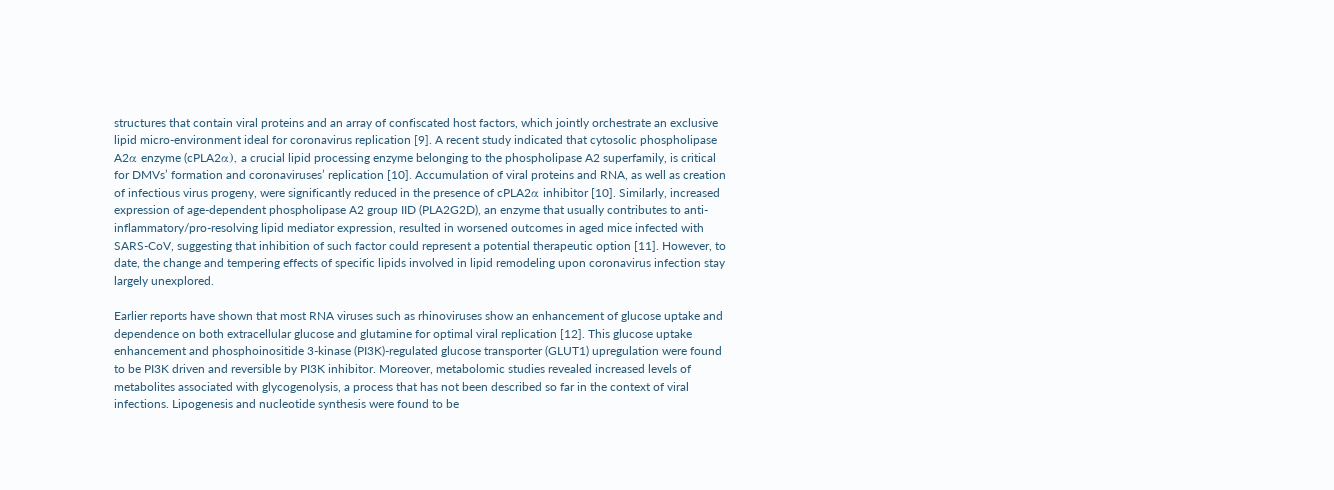structures that contain viral proteins and an array of confiscated host factors, which jointly orchestrate an exclusive lipid micro-environment ideal for coronavirus replication [9]. A recent study indicated that cytosolic phospholipase A2α enzyme (cPLA2α), a crucial lipid processing enzyme belonging to the phospholipase A2 superfamily, is critical for DMVs’ formation and coronaviruses’ replication [10]. Accumulation of viral proteins and RNA, as well as creation of infectious virus progeny, were significantly reduced in the presence of cPLA2α inhibitor [10]. Similarly, increased expression of age-dependent phospholipase A2 group IID (PLA2G2D), an enzyme that usually contributes to anti-inflammatory/pro-resolving lipid mediator expression, resulted in worsened outcomes in aged mice infected with SARS-CoV, suggesting that inhibition of such factor could represent a potential therapeutic option [11]. However, to date, the change and tempering effects of specific lipids involved in lipid remodeling upon coronavirus infection stay largely unexplored.

Earlier reports have shown that most RNA viruses such as rhinoviruses show an enhancement of glucose uptake and dependence on both extracellular glucose and glutamine for optimal viral replication [12]. This glucose uptake enhancement and phosphoinositide 3-kinase (PI3K)-regulated glucose transporter (GLUT1) upregulation were found to be PI3K driven and reversible by PI3K inhibitor. Moreover, metabolomic studies revealed increased levels of metabolites associated with glycogenolysis, a process that has not been described so far in the context of viral infections. Lipogenesis and nucleotide synthesis were found to be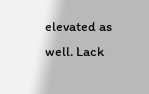elevated as well. Lack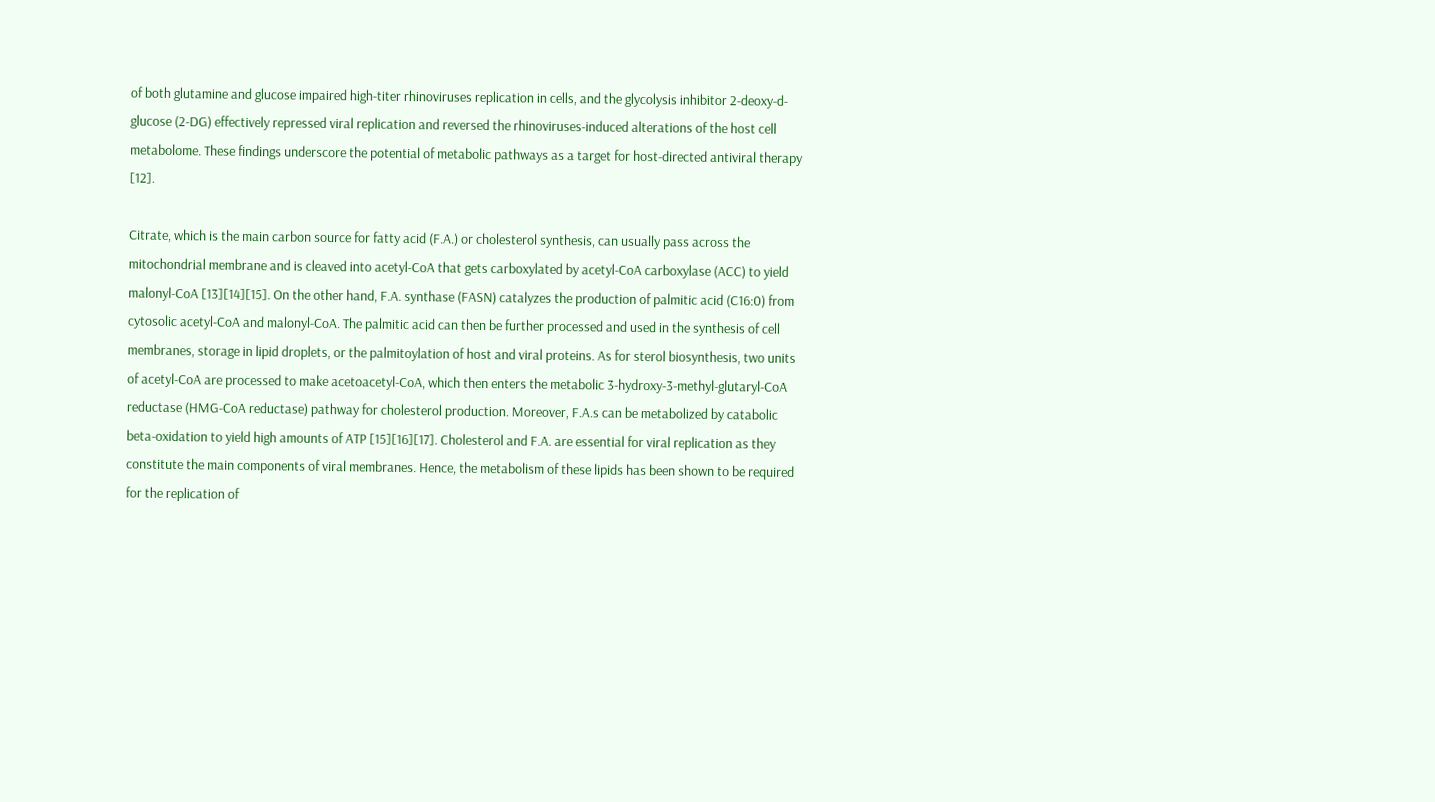of both glutamine and glucose impaired high-titer rhinoviruses replication in cells, and the glycolysis inhibitor 2-deoxy-d-glucose (2-DG) effectively repressed viral replication and reversed the rhinoviruses-induced alterations of the host cell metabolome. These findings underscore the potential of metabolic pathways as a target for host-directed antiviral therapy [12].

Citrate, which is the main carbon source for fatty acid (F.A.) or cholesterol synthesis, can usually pass across the mitochondrial membrane and is cleaved into acetyl-CoA that gets carboxylated by acetyl-CoA carboxylase (ACC) to yield malonyl-CoA [13][14][15]. On the other hand, F.A. synthase (FASN) catalyzes the production of palmitic acid (C16:0) from cytosolic acetyl-CoA and malonyl-CoA. The palmitic acid can then be further processed and used in the synthesis of cell membranes, storage in lipid droplets, or the palmitoylation of host and viral proteins. As for sterol biosynthesis, two units of acetyl-CoA are processed to make acetoacetyl-CoA, which then enters the metabolic 3-hydroxy-3-methyl-glutaryl-CoA reductase (HMG-CoA reductase) pathway for cholesterol production. Moreover, F.A.s can be metabolized by catabolic beta-oxidation to yield high amounts of ATP [15][16][17]. Cholesterol and F.A. are essential for viral replication as they constitute the main components of viral membranes. Hence, the metabolism of these lipids has been shown to be required for the replication of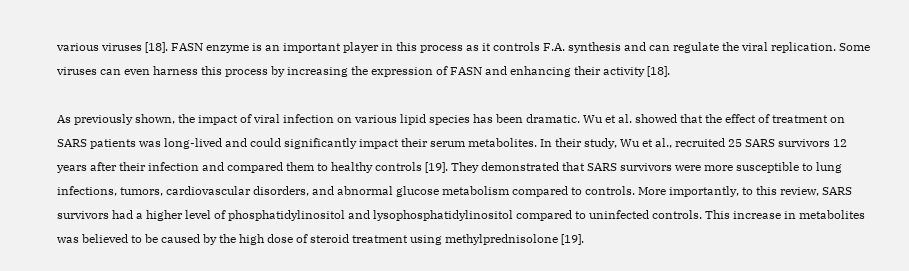various viruses [18]. FASN enzyme is an important player in this process as it controls F.A. synthesis and can regulate the viral replication. Some viruses can even harness this process by increasing the expression of FASN and enhancing their activity [18].

As previously shown, the impact of viral infection on various lipid species has been dramatic. Wu et al. showed that the effect of treatment on SARS patients was long-lived and could significantly impact their serum metabolites. In their study, Wu et al., recruited 25 SARS survivors 12 years after their infection and compared them to healthy controls [19]. They demonstrated that SARS survivors were more susceptible to lung infections, tumors, cardiovascular disorders, and abnormal glucose metabolism compared to controls. More importantly, to this review, SARS survivors had a higher level of phosphatidylinositol and lysophosphatidylinositol compared to uninfected controls. This increase in metabolites was believed to be caused by the high dose of steroid treatment using methylprednisolone [19].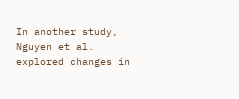In another study, Nguyen et al. explored changes in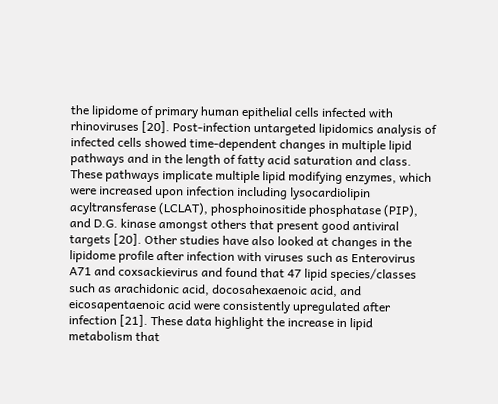the lipidome of primary human epithelial cells infected with rhinoviruses [20]. Post-infection untargeted lipidomics analysis of infected cells showed time-dependent changes in multiple lipid pathways and in the length of fatty acid saturation and class. These pathways implicate multiple lipid modifying enzymes, which were increased upon infection including lysocardiolipin acyltransferase (LCLAT), phosphoinositide phosphatase (PIP), and D.G. kinase amongst others that present good antiviral targets [20]. Other studies have also looked at changes in the lipidome profile after infection with viruses such as Enterovirus A71 and coxsackievirus and found that 47 lipid species/classes such as arachidonic acid, docosahexaenoic acid, and eicosapentaenoic acid were consistently upregulated after infection [21]. These data highlight the increase in lipid metabolism that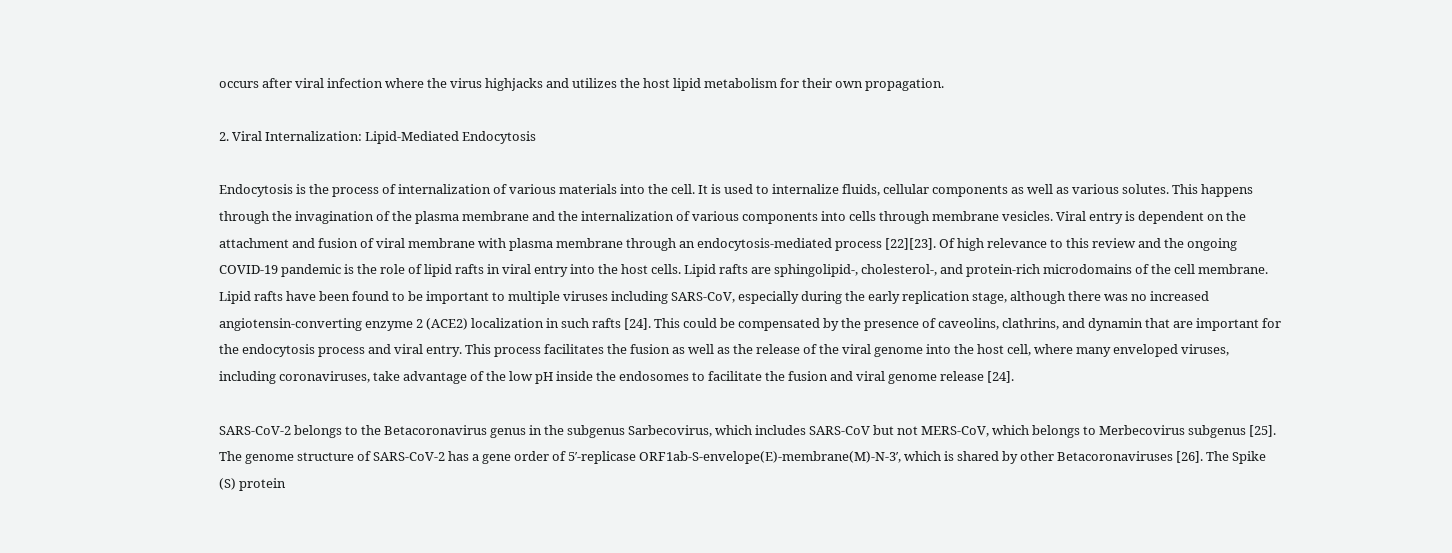occurs after viral infection where the virus highjacks and utilizes the host lipid metabolism for their own propagation.

2. Viral Internalization: Lipid-Mediated Endocytosis

Endocytosis is the process of internalization of various materials into the cell. It is used to internalize fluids, cellular components as well as various solutes. This happens through the invagination of the plasma membrane and the internalization of various components into cells through membrane vesicles. Viral entry is dependent on the attachment and fusion of viral membrane with plasma membrane through an endocytosis-mediated process [22][23]. Of high relevance to this review and the ongoing COVID-19 pandemic is the role of lipid rafts in viral entry into the host cells. Lipid rafts are sphingolipid-, cholesterol-, and protein-rich microdomains of the cell membrane. Lipid rafts have been found to be important to multiple viruses including SARS-CoV, especially during the early replication stage, although there was no increased angiotensin-converting enzyme 2 (ACE2) localization in such rafts [24]. This could be compensated by the presence of caveolins, clathrins, and dynamin that are important for the endocytosis process and viral entry. This process facilitates the fusion as well as the release of the viral genome into the host cell, where many enveloped viruses, including coronaviruses, take advantage of the low pH inside the endosomes to facilitate the fusion and viral genome release [24].

SARS-CoV-2 belongs to the Betacoronavirus genus in the subgenus Sarbecovirus, which includes SARS-CoV but not MERS-CoV, which belongs to Merbecovirus subgenus [25]. The genome structure of SARS-CoV-2 has a gene order of 5′-replicase ORF1ab-S-envelope(E)-membrane(M)-N-3′, which is shared by other Betacoronaviruses [26]. The Spike (S) protein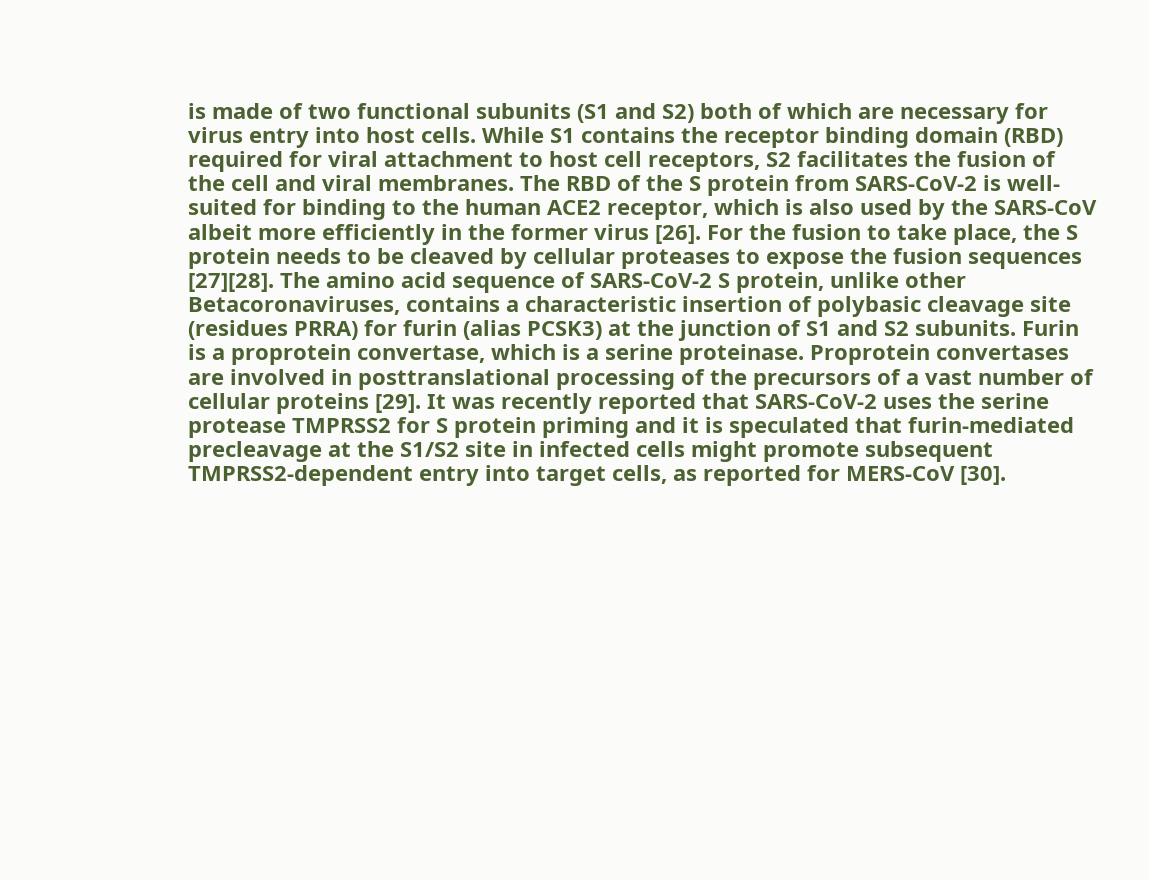is made of two functional subunits (S1 and S2) both of which are necessary for virus entry into host cells. While S1 contains the receptor binding domain (RBD) required for viral attachment to host cell receptors, S2 facilitates the fusion of the cell and viral membranes. The RBD of the S protein from SARS-CoV-2 is well-suited for binding to the human ACE2 receptor, which is also used by the SARS-CoV albeit more efficiently in the former virus [26]. For the fusion to take place, the S protein needs to be cleaved by cellular proteases to expose the fusion sequences [27][28]. The amino acid sequence of SARS-CoV-2 S protein, unlike other Betacoronaviruses, contains a characteristic insertion of polybasic cleavage site (residues PRRA) for furin (alias PCSK3) at the junction of S1 and S2 subunits. Furin is a proprotein convertase, which is a serine proteinase. Proprotein convertases are involved in posttranslational processing of the precursors of a vast number of cellular proteins [29]. It was recently reported that SARS-CoV-2 uses the serine protease TMPRSS2 for S protein priming and it is speculated that furin-mediated precleavage at the S1/S2 site in infected cells might promote subsequent TMPRSS2-dependent entry into target cells, as reported for MERS-CoV [30].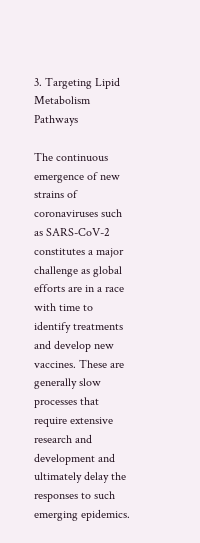3. Targeting Lipid Metabolism Pathways

The continuous emergence of new strains of coronaviruses such as SARS-CoV-2 constitutes a major challenge as global efforts are in a race with time to identify treatments and develop new vaccines. These are generally slow processes that require extensive research and development and ultimately delay the responses to such emerging epidemics.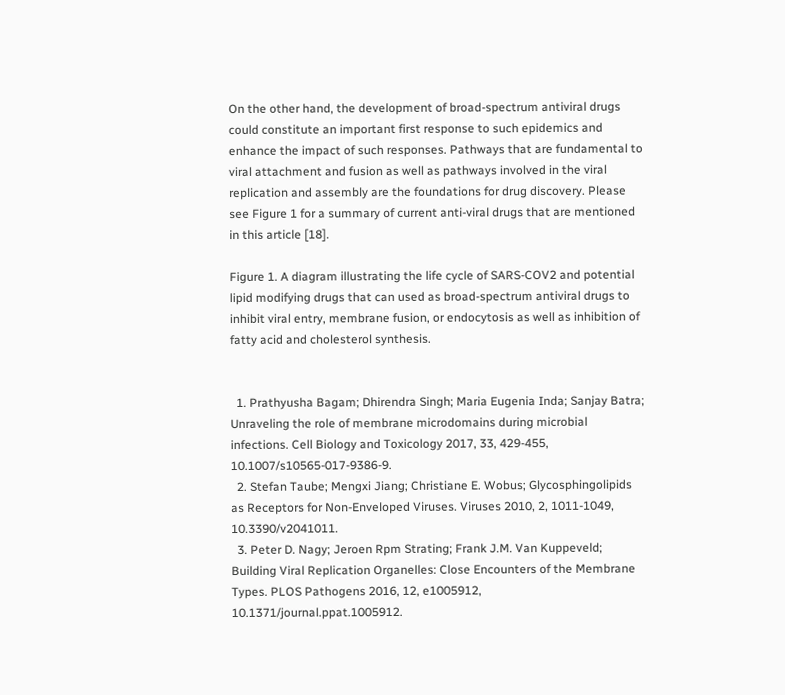On the other hand, the development of broad-spectrum antiviral drugs could constitute an important first response to such epidemics and enhance the impact of such responses. Pathways that are fundamental to viral attachment and fusion as well as pathways involved in the viral replication and assembly are the foundations for drug discovery. Please see Figure 1 for a summary of current anti-viral drugs that are mentioned in this article [18].

Figure 1. A diagram illustrating the life cycle of SARS-COV2 and potential lipid modifying drugs that can used as broad-spectrum antiviral drugs to inhibit viral entry, membrane fusion, or endocytosis as well as inhibition of fatty acid and cholesterol synthesis.


  1. Prathyusha Bagam; Dhirendra Singh; Maria Eugenia Inda; Sanjay Batra; Unraveling the role of membrane microdomains during microbial infections. Cell Biology and Toxicology 2017, 33, 429-455, 10.1007/s10565-017-9386-9.
  2. Stefan Taube; Mengxi Jiang; Christiane E. Wobus; Glycosphingolipids as Receptors for Non-Enveloped Viruses. Viruses 2010, 2, 1011-1049, 10.3390/v2041011.
  3. Peter D. Nagy; Jeroen Rpm Strating; Frank J.M. Van Kuppeveld; Building Viral Replication Organelles: Close Encounters of the Membrane Types. PLOS Pathogens 2016, 12, e1005912, 10.1371/journal.ppat.1005912.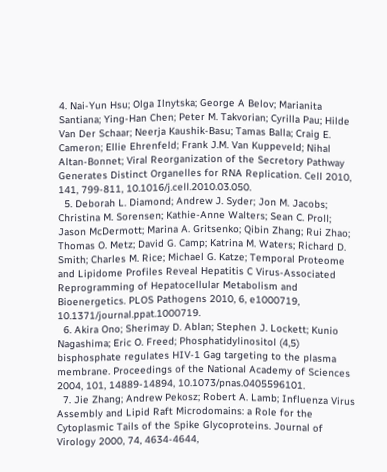4. Nai-Yun Hsu; Olga Ilnytska; George A Belov; Marianita Santiana; Ying-Han Chen; Peter M. Takvorian; Cyrilla Pau; Hilde Van Der Schaar; Neerja Kaushik-Basu; Tamas Balla; Craig E. Cameron; Ellie Ehrenfeld; Frank J.M. Van Kuppeveld; Nihal Altan-Bonnet; Viral Reorganization of the Secretory Pathway Generates Distinct Organelles for RNA Replication. Cell 2010, 141, 799-811, 10.1016/j.cell.2010.03.050.
  5. Deborah L. Diamond; Andrew J. Syder; Jon M. Jacobs; Christina M. Sorensen; Kathie-Anne Walters; Sean C. Proll; Jason McDermott; Marina A. Gritsenko; Qibin Zhang; Rui Zhao; Thomas O. Metz; David G. Camp; Katrina M. Waters; Richard D. Smith; Charles M. Rice; Michael G. Katze; Temporal Proteome and Lipidome Profiles Reveal Hepatitis C Virus-Associated Reprogramming of Hepatocellular Metabolism and Bioenergetics. PLOS Pathogens 2010, 6, e1000719, 10.1371/journal.ppat.1000719.
  6. Akira Ono; Sherimay D. Ablan; Stephen J. Lockett; Kunio Nagashima; Eric O. Freed; Phosphatidylinositol (4,5) bisphosphate regulates HIV-1 Gag targeting to the plasma membrane. Proceedings of the National Academy of Sciences 2004, 101, 14889-14894, 10.1073/pnas.0405596101.
  7. Jie Zhang; Andrew Pekosz; Robert A. Lamb; Influenza Virus Assembly and Lipid Raft Microdomains: a Role for the Cytoplasmic Tails of the Spike Glycoproteins. Journal of Virology 2000, 74, 4634-4644,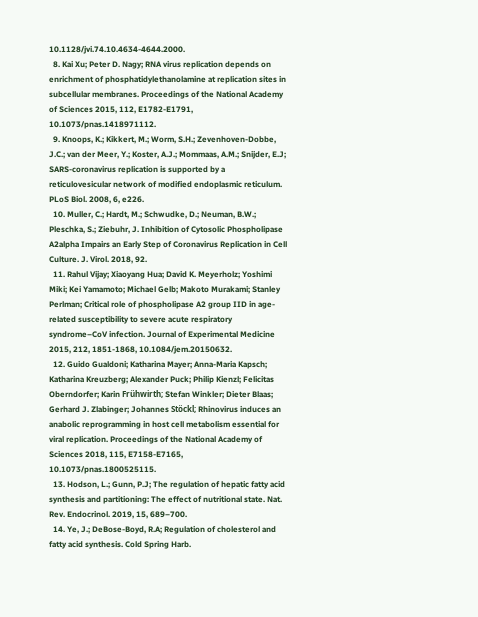10.1128/jvi.74.10.4634-4644.2000.
  8. Kai Xu; Peter D. Nagy; RNA virus replication depends on enrichment of phosphatidylethanolamine at replication sites in subcellular membranes. Proceedings of the National Academy of Sciences 2015, 112, E1782-E1791, 10.1073/pnas.1418971112.
  9. Knoops, K.; Kikkert, M.; Worm, S.H.; Zevenhoven-Dobbe, J.C.; van der Meer, Y.; Koster, A.J.; Mommaas, A.M.; Snijder, E.J; SARS-coronavirus replication is supported by a reticulovesicular network of modified endoplasmic reticulum. PLoS Biol. 2008, 6, e226.
  10. Muller, C.; Hardt, M.; Schwudke, D.; Neuman, B.W.; Pleschka, S.; Ziebuhr, J. Inhibition of Cytosolic Phospholipase A2alpha Impairs an Early Step of Coronavirus Replication in Cell Culture. J. Virol. 2018, 92.
  11. Rahul Vijay; Xiaoyang Hua; David K. Meyerholz; Yoshimi Miki; Kei Yamamoto; Michael Gelb; Makoto Murakami; Stanley Perlman; Critical role of phospholipase A2 group IID in age-related susceptibility to severe acute respiratory syndrome–CoV infection. Journal of Experimental Medicine 2015, 212, 1851-1868, 10.1084/jem.20150632.
  12. Guido Gualdoni; Katharina Mayer; Anna-Maria Kapsch; Katharina Kreuzberg; Alexander Puck; Philip Kienzl; Felicitas Oberndorfer; Karin Frühwirth; Stefan Winkler; Dieter Blaas; Gerhard J. Zlabinger; Johannes Stöckl; Rhinovirus induces an anabolic reprogramming in host cell metabolism essential for viral replication. Proceedings of the National Academy of Sciences 2018, 115, E7158-E7165, 10.1073/pnas.1800525115.
  13. Hodson, L.; Gunn, P.J; The regulation of hepatic fatty acid synthesis and partitioning: The effect of nutritional state. Nat. Rev. Endocrinol. 2019, 15, 689–700.
  14. Ye, J.; DeBose-Boyd, R.A; Regulation of cholesterol and fatty acid synthesis. Cold Spring Harb.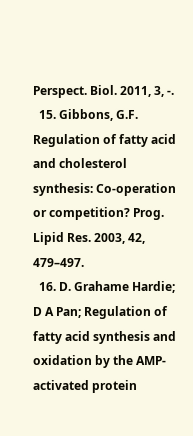Perspect. Biol. 2011, 3, -.
  15. Gibbons, G.F. Regulation of fatty acid and cholesterol synthesis: Co-operation or competition? Prog. Lipid Res. 2003, 42, 479–497.
  16. D. Grahame Hardie; D A Pan; Regulation of fatty acid synthesis and oxidation by the AMP-activated protein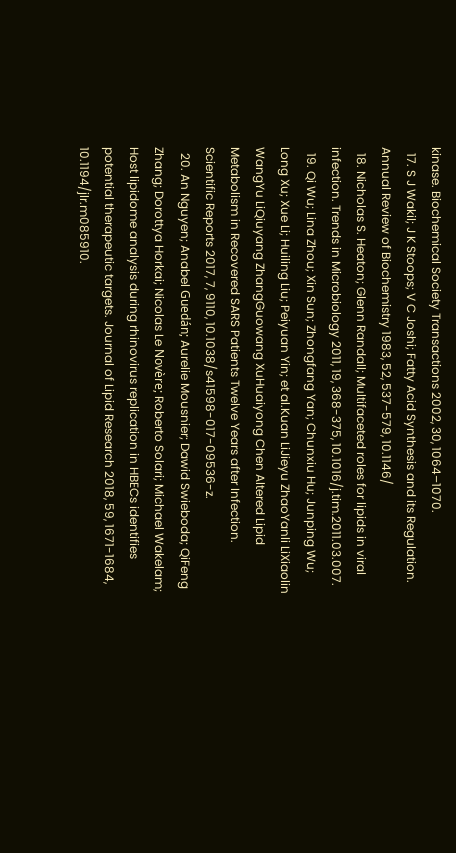kinase. Biochemical Society Transactions 2002, 30, 1064–1070.
  17. S J Wakil; J K Stoops; V C Joshi; Fatty Acid Synthesis and its Regulation. Annual Review of Biochemistry 1983, 52, 537-579, 10.1146/
  18. Nicholas S. Heaton; Glenn Randall; Multifaceted roles for lipids in viral infection. Trends in Microbiology 2011, 19, 368-375, 10.1016/j.tim.2011.03.007.
  19. Qi Wu; Lina Zhou; Xin Sun; Zhongfang Yan; Chunxiu Hu; Junping Wu; Long Xu; Xue Li; Huiling Liu; Peiyuan Yin; et al.Kuan LiJieyu ZhaoYanli LiXiaolin WangYu LiQiuyang ZhangGuowang XuHuaiyong Chen Altered Lipid Metabolism in Recovered SARS Patients Twelve Years after Infection. Scientific Reports 2017, 7, 9110, 10.1038/s41598-017-09536-z.
  20. An Nguyen; Anabel Guedán; Aurelie Mousnier; Dawid Swieboda; QiFeng Zhang; Dorottya Horkai; Nicolas Le Novère; Roberto Solari; Michael Wakelam; Host lipidome analysis during rhinovirus replication in HBECs identifies potential therapeutic targets. Journal of Lipid Research 2018, 59, 1671-1684, 10.1194/jlr.m085910.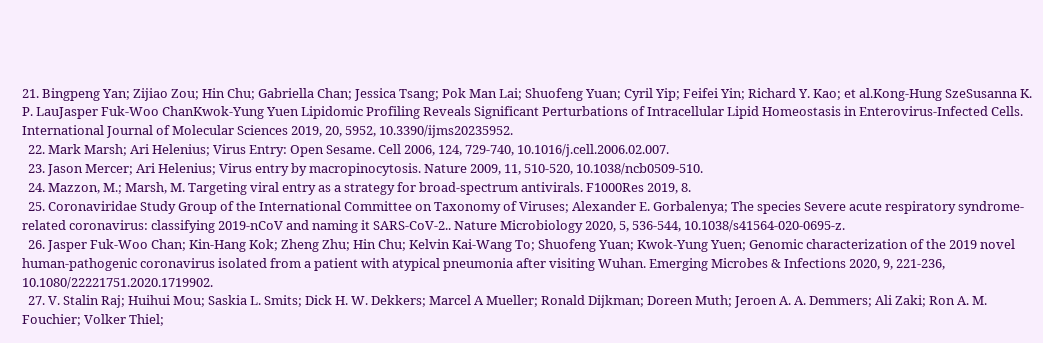21. Bingpeng Yan; Zijiao Zou; Hin Chu; Gabriella Chan; Jessica Tsang; Pok Man Lai; Shuofeng Yuan; Cyril Yip; Feifei Yin; Richard Y. Kao; et al.Kong-Hung SzeSusanna K. P. LauJasper Fuk-Woo ChanKwok-Yung Yuen Lipidomic Profiling Reveals Significant Perturbations of Intracellular Lipid Homeostasis in Enterovirus-Infected Cells. International Journal of Molecular Sciences 2019, 20, 5952, 10.3390/ijms20235952.
  22. Mark Marsh; Ari Helenius; Virus Entry: Open Sesame. Cell 2006, 124, 729-740, 10.1016/j.cell.2006.02.007.
  23. Jason Mercer; Ari Helenius; Virus entry by macropinocytosis. Nature 2009, 11, 510-520, 10.1038/ncb0509-510.
  24. Mazzon, M.; Marsh, M. Targeting viral entry as a strategy for broad-spectrum antivirals. F1000Res 2019, 8.
  25. Coronaviridae Study Group of the International Committee on Taxonomy of Viruses; Alexander E. Gorbalenya; The species Severe acute respiratory syndrome-related coronavirus: classifying 2019-nCoV and naming it SARS-CoV-2.. Nature Microbiology 2020, 5, 536-544, 10.1038/s41564-020-0695-z.
  26. Jasper Fuk-Woo Chan; Kin-Hang Kok; Zheng Zhu; Hin Chu; Kelvin Kai-Wang To; Shuofeng Yuan; Kwok-Yung Yuen; Genomic characterization of the 2019 novel human-pathogenic coronavirus isolated from a patient with atypical pneumonia after visiting Wuhan. Emerging Microbes & Infections 2020, 9, 221-236, 10.1080/22221751.2020.1719902.
  27. V. Stalin Raj; Huihui Mou; Saskia L. Smits; Dick H. W. Dekkers; Marcel A Mueller; Ronald Dijkman; Doreen Muth; Jeroen A. A. Demmers; Ali Zaki; Ron A. M. Fouchier; Volker Thiel;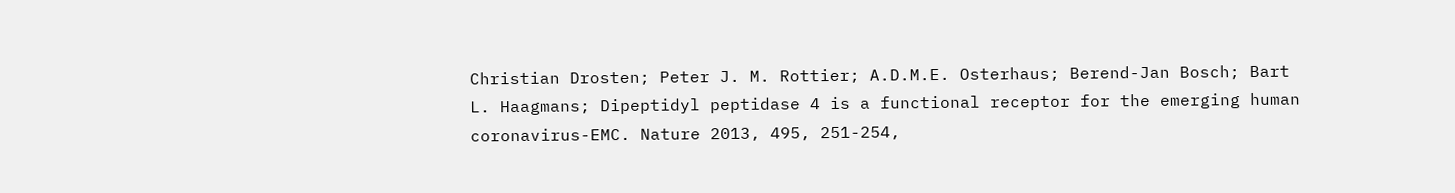Christian Drosten; Peter J. M. Rottier; A.D.M.E. Osterhaus; Berend-Jan Bosch; Bart L. Haagmans; Dipeptidyl peptidase 4 is a functional receptor for the emerging human coronavirus-EMC. Nature 2013, 495, 251-254,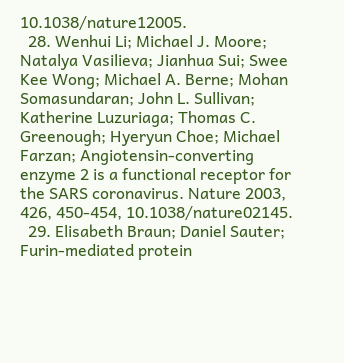10.1038/nature12005.
  28. Wenhui Li; Michael J. Moore; Natalya Vasilieva; Jianhua Sui; Swee Kee Wong; Michael A. Berne; Mohan Somasundaran; John L. Sullivan; Katherine Luzuriaga; Thomas C. Greenough; Hyeryun Choe; Michael Farzan; Angiotensin-converting enzyme 2 is a functional receptor for the SARS coronavirus. Nature 2003, 426, 450-454, 10.1038/nature02145.
  29. Elisabeth Braun; Daniel Sauter; Furin-mediated protein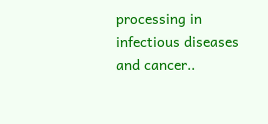processing in infectious diseases and cancer..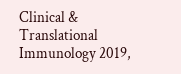Clinical & Translational Immunology 2019,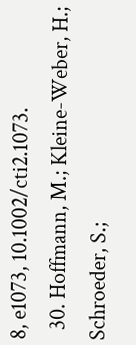8, e1073, 10.1002/cti2.1073.
  30. Hoffmann, M.; Kleine-Weber, H.; Schroeder, S.;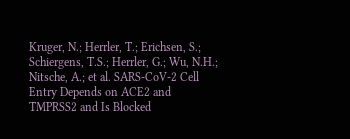Kruger, N.; Herrler, T.; Erichsen, S.; Schiergens, T.S.; Herrler, G.; Wu, N.H.; Nitsche, A.; et al. SARS-CoV-2 Cell Entry Depends on ACE2 and TMPRSS2 and Is Blocked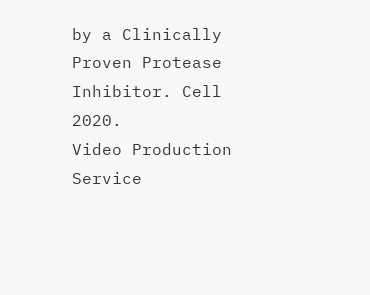by a Clinically Proven Protease Inhibitor. Cell 2020.
Video Production Service